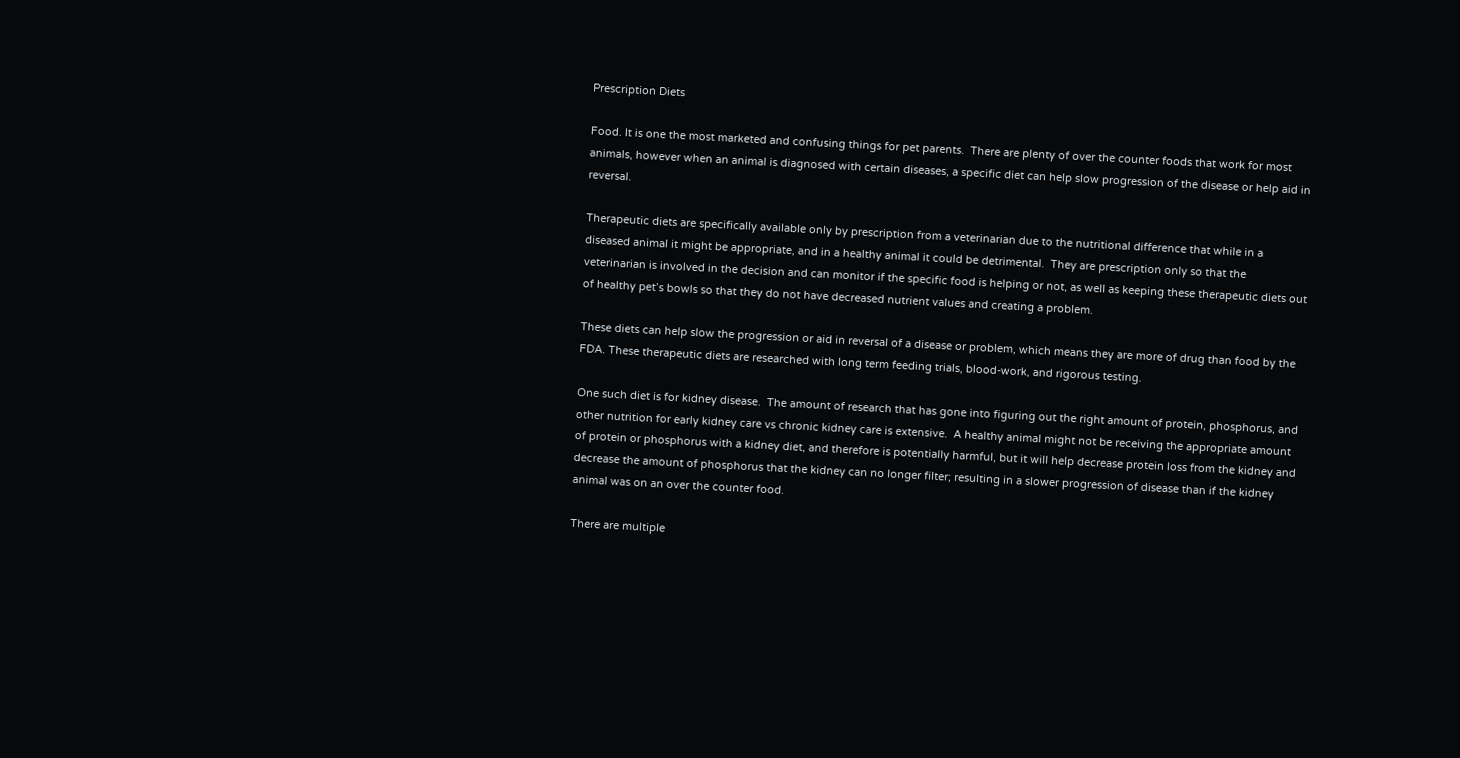Prescription Diets

Food. It is one the most marketed and confusing things for pet parents.  There are plenty of over the counter foods that work for most animals, however when an animal is diagnosed with certain diseases, a specific diet can help slow progression of the disease or help aid in reversal.

Therapeutic diets are specifically available only by prescription from a veterinarian due to the nutritional difference that while in a diseased animal it might be appropriate, and in a healthy animal it could be detrimental.  They are prescription only so that the veterinarian is involved in the decision and can monitor if the specific food is helping or not, as well as keeping these therapeutic diets out of healthy pet’s bowls so that they do not have decreased nutrient values and creating a problem.

These diets can help slow the progression or aid in reversal of a disease or problem, which means they are more of drug than food by the FDA. These therapeutic diets are researched with long term feeding trials, blood-work, and rigorous testing.

One such diet is for kidney disease.  The amount of research that has gone into figuring out the right amount of protein, phosphorus, and other nutrition for early kidney care vs chronic kidney care is extensive.  A healthy animal might not be receiving the appropriate amount of protein or phosphorus with a kidney diet, and therefore is potentially harmful, but it will help decrease protein loss from the kidney and decrease the amount of phosphorus that the kidney can no longer filter; resulting in a slower progression of disease than if the kidney animal was on an over the counter food.

There are multiple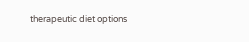therapeutic diet options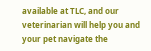available at TLC, and our veterinarian will help you and your pet navigate the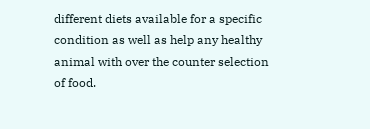different diets available for a specific condition as well as help any healthy animal with over the counter selection of food.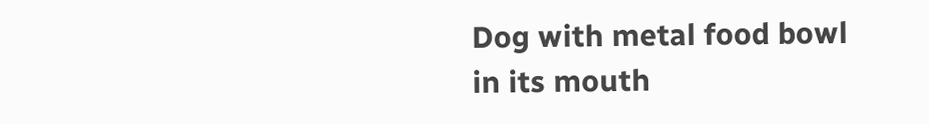Dog with metal food bowl in its mouth